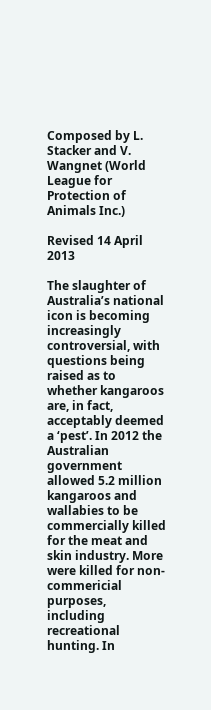Composed by L. Stacker and V. Wangnet (World League for Protection of Animals Inc.)

Revised 14 April 2013

The slaughter of Australia’s national icon is becoming increasingly controversial, with questions being raised as to whether kangaroos are, in fact, acceptably deemed a ‘pest’. In 2012 the Australian government allowed 5.2 million kangaroos and wallabies to be commercially killed for the meat and skin industry. More were killed for non-commericial purposes, including recreational hunting. In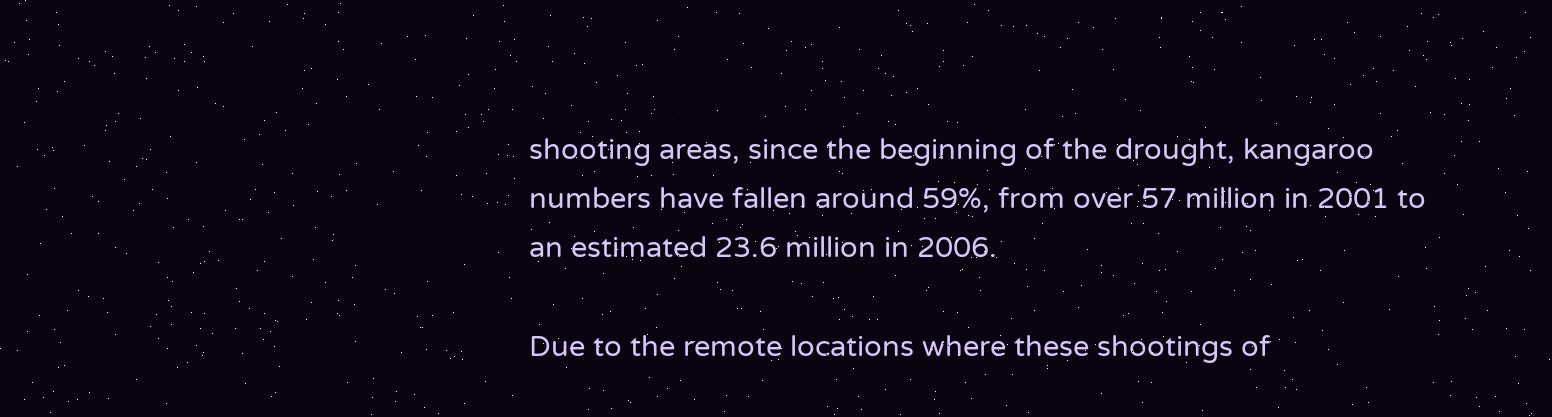shooting areas, since the beginning of the drought, kangaroo numbers have fallen around 59%, from over 57 million in 2001 to an estimated 23.6 million in 2006.

Due to the remote locations where these shootings of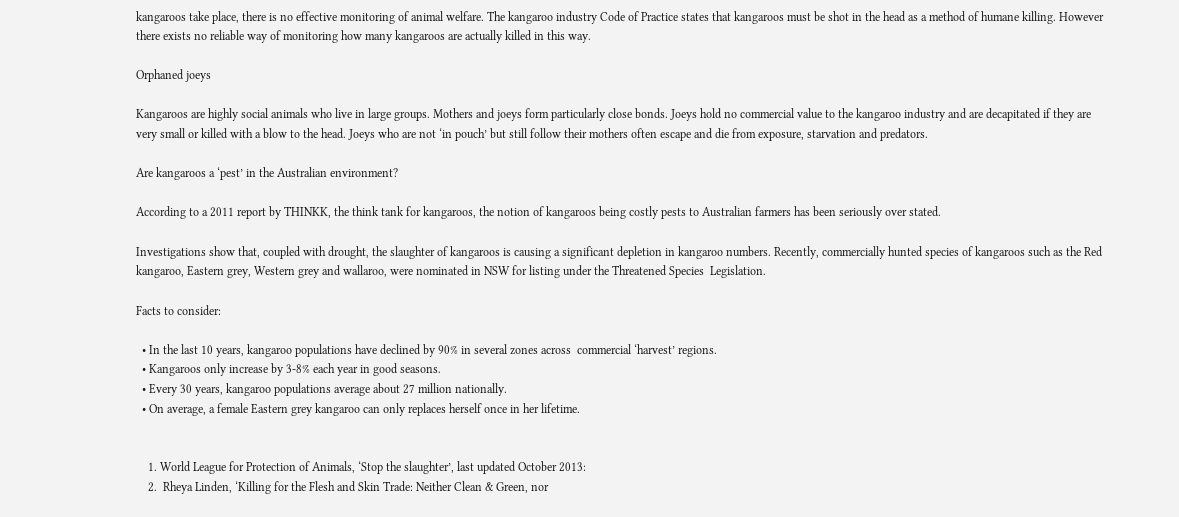kangaroos take place, there is no effective monitoring of animal welfare. The kangaroo industry Code of Practice states that kangaroos must be shot in the head as a method of humane killing. However there exists no reliable way of monitoring how many kangaroos are actually killed in this way.

Orphaned joeys

Kangaroos are highly social animals who live in large groups. Mothers and joeys form particularly close bonds. Joeys hold no commercial value to the kangaroo industry and are decapitated if they are very small or killed with a blow to the head. Joeys who are not ‘in pouch’ but still follow their mothers often escape and die from exposure, starvation and predators.

Are kangaroos a ‘pest’ in the Australian environment?

According to a 2011 report by THINKK, the think tank for kangaroos, the notion of kangaroos being costly pests to Australian farmers has been seriously over stated.

Investigations show that, coupled with drought, the slaughter of kangaroos is causing a significant depletion in kangaroo numbers. Recently, commercially hunted species of kangaroos such as the Red kangaroo, Eastern grey, Western grey and wallaroo, were nominated in NSW for listing under the Threatened Species  Legislation.

Facts to consider:

  • In the last 10 years, kangaroo populations have declined by 90% in several zones across  commercial ‘harvest’ regions.
  • Kangaroos only increase by 3-8% each year in good seasons.
  • Every 30 years, kangaroo populations average about 27 million nationally.
  • On average, a female Eastern grey kangaroo can only replaces herself once in her lifetime.


    1. World League for Protection of Animals, ‘Stop the slaughter’, last updated October 2013:
    2.  Rheya Linden, ‘Killing for the Flesh and Skin Trade: Neither Clean & Green, nor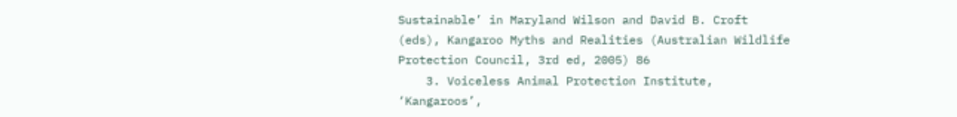Sustainable’ in Maryland Wilson and David B. Croft (eds), Kangaroo Myths and Realities (Australian Wildlife Protection Council, 3rd ed, 2005) 86
    3. Voiceless Animal Protection Institute, ‘Kangaroos’,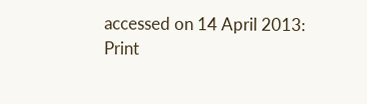accessed on 14 April 2013:
Print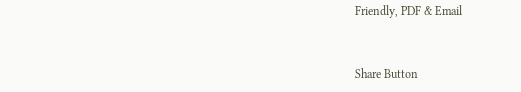Friendly, PDF & Email


Share Button